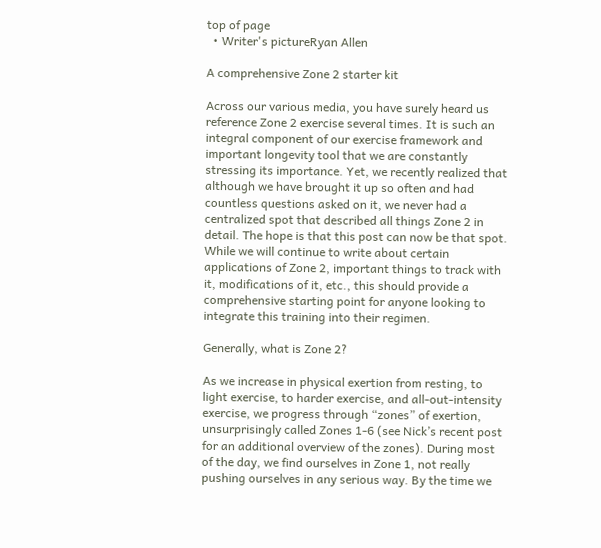top of page
  • Writer's pictureRyan Allen

A comprehensive Zone 2 starter kit

Across our various media, you have surely heard us reference Zone 2 exercise several times. It is such an integral component of our exercise framework and important longevity tool that we are constantly stressing its importance. Yet, we recently realized that although we have brought it up so often and had countless questions asked on it, we never had a centralized spot that described all things Zone 2 in detail. The hope is that this post can now be that spot. While we will continue to write about certain applications of Zone 2, important things to track with it, modifications of it, etc., this should provide a comprehensive starting point for anyone looking to integrate this training into their regimen.

Generally, what is Zone 2?

As we increase in physical exertion from resting, to light exercise, to harder exercise, and all-out-intensity exercise, we progress through “zones” of exertion, unsurprisingly called Zones 1-6 (see Nick’s recent post for an additional overview of the zones). During most of the day, we find ourselves in Zone 1, not really pushing ourselves in any serious way. By the time we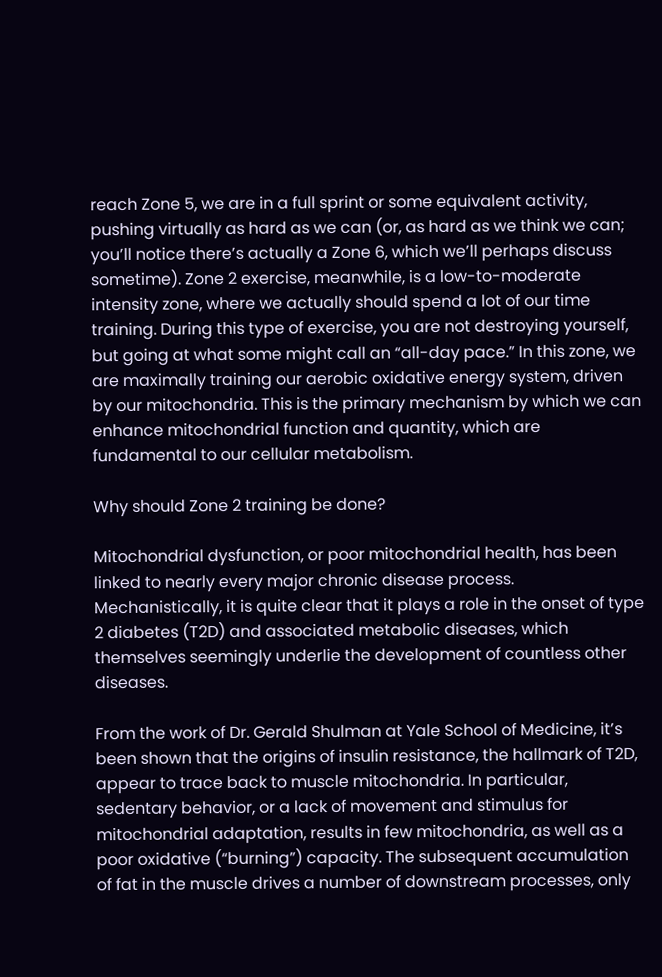reach Zone 5, we are in a full sprint or some equivalent activity, pushing virtually as hard as we can (or, as hard as we think we can; you’ll notice there’s actually a Zone 6, which we’ll perhaps discuss sometime). Zone 2 exercise, meanwhile, is a low-to-moderate intensity zone, where we actually should spend a lot of our time training. During this type of exercise, you are not destroying yourself, but going at what some might call an “all-day pace.” In this zone, we are maximally training our aerobic oxidative energy system, driven by our mitochondria. This is the primary mechanism by which we can enhance mitochondrial function and quantity, which are fundamental to our cellular metabolism.

Why should Zone 2 training be done?

Mitochondrial dysfunction, or poor mitochondrial health, has been linked to nearly every major chronic disease process. Mechanistically, it is quite clear that it plays a role in the onset of type 2 diabetes (T2D) and associated metabolic diseases, which themselves seemingly underlie the development of countless other diseases.

From the work of Dr. Gerald Shulman at Yale School of Medicine, it’s been shown that the origins of insulin resistance, the hallmark of T2D, appear to trace back to muscle mitochondria. In particular, sedentary behavior, or a lack of movement and stimulus for mitochondrial adaptation, results in few mitochondria, as well as a poor oxidative (“burning”) capacity. The subsequent accumulation of fat in the muscle drives a number of downstream processes, only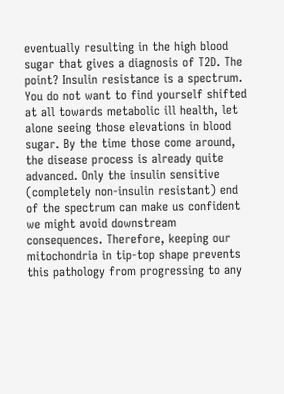eventually resulting in the high blood sugar that gives a diagnosis of T2D. The point? Insulin resistance is a spectrum. You do not want to find yourself shifted at all towards metabolic ill health, let alone seeing those elevations in blood sugar. By the time those come around, the disease process is already quite advanced. Only the insulin sensitive (completely non-insulin resistant) end of the spectrum can make us confident we might avoid downstream consequences. Therefore, keeping our mitochondria in tip-top shape prevents this pathology from progressing to any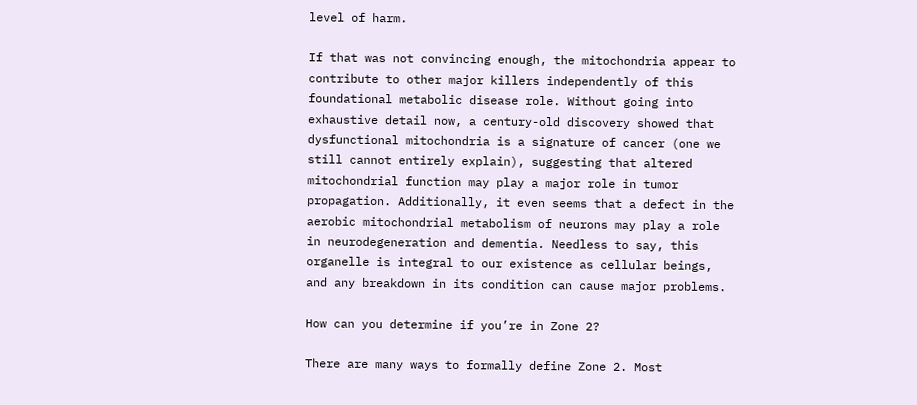level of harm.

If that was not convincing enough, the mitochondria appear to contribute to other major killers independently of this foundational metabolic disease role. Without going into exhaustive detail now, a century-old discovery showed that dysfunctional mitochondria is a signature of cancer (one we still cannot entirely explain), suggesting that altered mitochondrial function may play a major role in tumor propagation. Additionally, it even seems that a defect in the aerobic mitochondrial metabolism of neurons may play a role in neurodegeneration and dementia. Needless to say, this organelle is integral to our existence as cellular beings, and any breakdown in its condition can cause major problems.

How can you determine if you’re in Zone 2?

There are many ways to formally define Zone 2. Most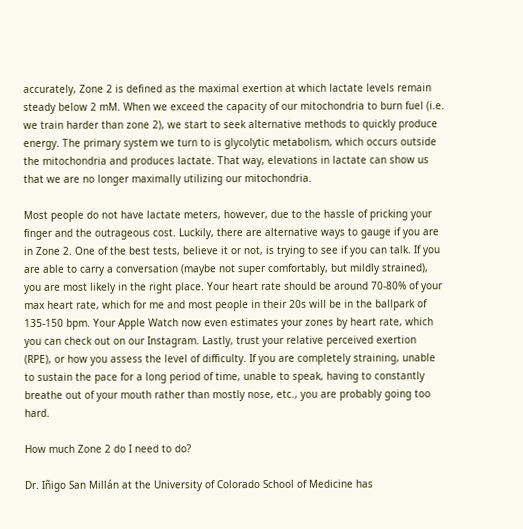accurately, Zone 2 is defined as the maximal exertion at which lactate levels remain steady below 2 mM. When we exceed the capacity of our mitochondria to burn fuel (i.e. we train harder than zone 2), we start to seek alternative methods to quickly produce energy. The primary system we turn to is glycolytic metabolism, which occurs outside the mitochondria and produces lactate. That way, elevations in lactate can show us that we are no longer maximally utilizing our mitochondria.

Most people do not have lactate meters, however, due to the hassle of pricking your finger and the outrageous cost. Luckily, there are alternative ways to gauge if you are in Zone 2. One of the best tests, believe it or not, is trying to see if you can talk. If you are able to carry a conversation (maybe not super comfortably, but mildly strained), you are most likely in the right place. Your heart rate should be around 70-80% of your max heart rate, which for me and most people in their 20s will be in the ballpark of 135-150 bpm. Your Apple Watch now even estimates your zones by heart rate, which you can check out on our Instagram. Lastly, trust your relative perceived exertion (RPE), or how you assess the level of difficulty. If you are completely straining, unable to sustain the pace for a long period of time, unable to speak, having to constantly breathe out of your mouth rather than mostly nose, etc., you are probably going too hard.

How much Zone 2 do I need to do?

Dr. Iñigo San Millán at the University of Colorado School of Medicine has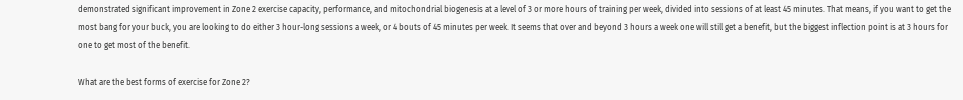demonstrated significant improvement in Zone 2 exercise capacity, performance, and mitochondrial biogenesis at a level of 3 or more hours of training per week, divided into sessions of at least 45 minutes. That means, if you want to get the most bang for your buck, you are looking to do either 3 hour-long sessions a week, or 4 bouts of 45 minutes per week. It seems that over and beyond 3 hours a week one will still get a benefit, but the biggest inflection point is at 3 hours for one to get most of the benefit.

What are the best forms of exercise for Zone 2?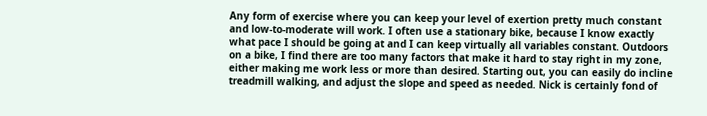Any form of exercise where you can keep your level of exertion pretty much constant and low-to-moderate will work. I often use a stationary bike, because I know exactly what pace I should be going at and I can keep virtually all variables constant. Outdoors on a bike, I find there are too many factors that make it hard to stay right in my zone, either making me work less or more than desired. Starting out, you can easily do incline treadmill walking, and adjust the slope and speed as needed. Nick is certainly fond of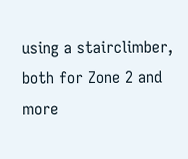using a stairclimber, both for Zone 2 and more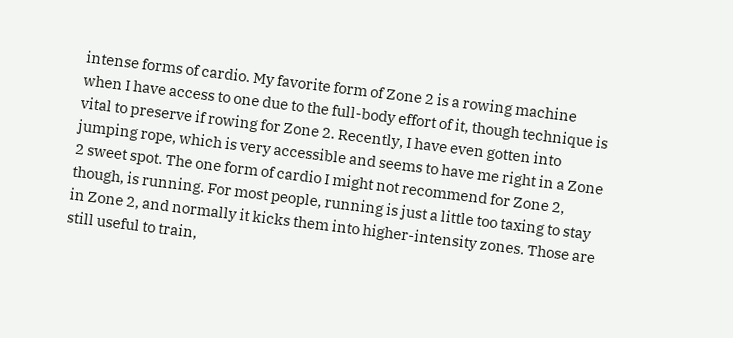intense forms of cardio. My favorite form of Zone 2 is a rowing machine when I have access to one due to the full-body effort of it, though technique is vital to preserve if rowing for Zone 2. Recently, I have even gotten into jumping rope, which is very accessible and seems to have me right in a Zone 2 sweet spot. The one form of cardio I might not recommend for Zone 2, though, is running. For most people, running is just a little too taxing to stay in Zone 2, and normally it kicks them into higher-intensity zones. Those are still useful to train,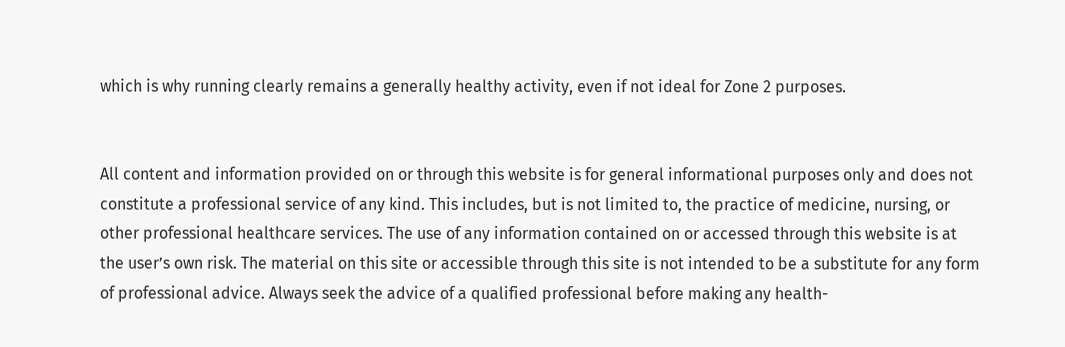which is why running clearly remains a generally healthy activity, even if not ideal for Zone 2 purposes.


All content and information provided on or through this website is for general informational purposes only and does not constitute a professional service of any kind. This includes, but is not limited to, the practice of medicine, nursing, or other professional healthcare services. The use of any information contained on or accessed through this website is at the user’s own risk. The material on this site or accessible through this site is not intended to be a substitute for any form of professional advice. Always seek the advice of a qualified professional before making any health-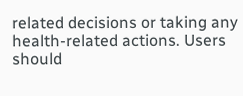related decisions or taking any health-related actions. Users should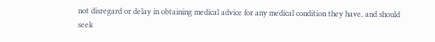not disregard or delay in obtaining medical advice for any medical condition they have, and should seek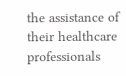the assistance of their healthcare professionals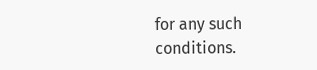for any such conditions.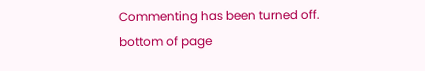Commenting has been turned off.
bottom of page